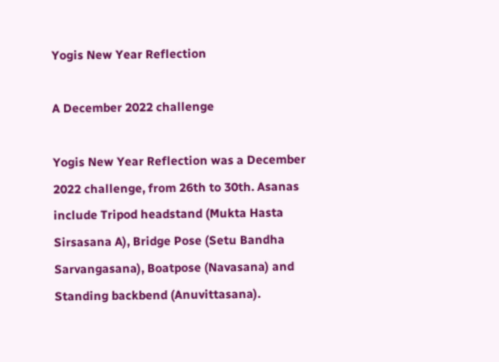Yogis New Year Reflection

A December 2022 challenge

Yogis New Year Reflection was a December 2022 challenge, from 26th to 30th. Asanas include Tripod headstand (Mukta Hasta Sirsasana A), Bridge Pose (Setu Bandha Sarvangasana), Boatpose (Navasana) and Standing backbend (Anuvittasana).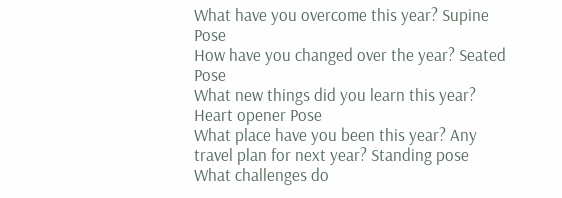What have you overcome this year? Supine Pose
How have you changed over the year? Seated Pose
What new things did you learn this year? Heart opener Pose
What place have you been this year? Any travel plan for next year? Standing pose
What challenges do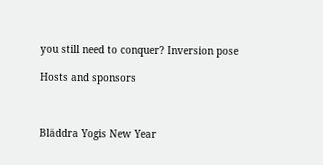you still need to conquer? Inversion pose

Hosts and sponsors



Bläddra Yogis New Year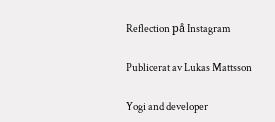Reflection på Instagram

Publicerat av Lukas Mattsson

Yogi and developer